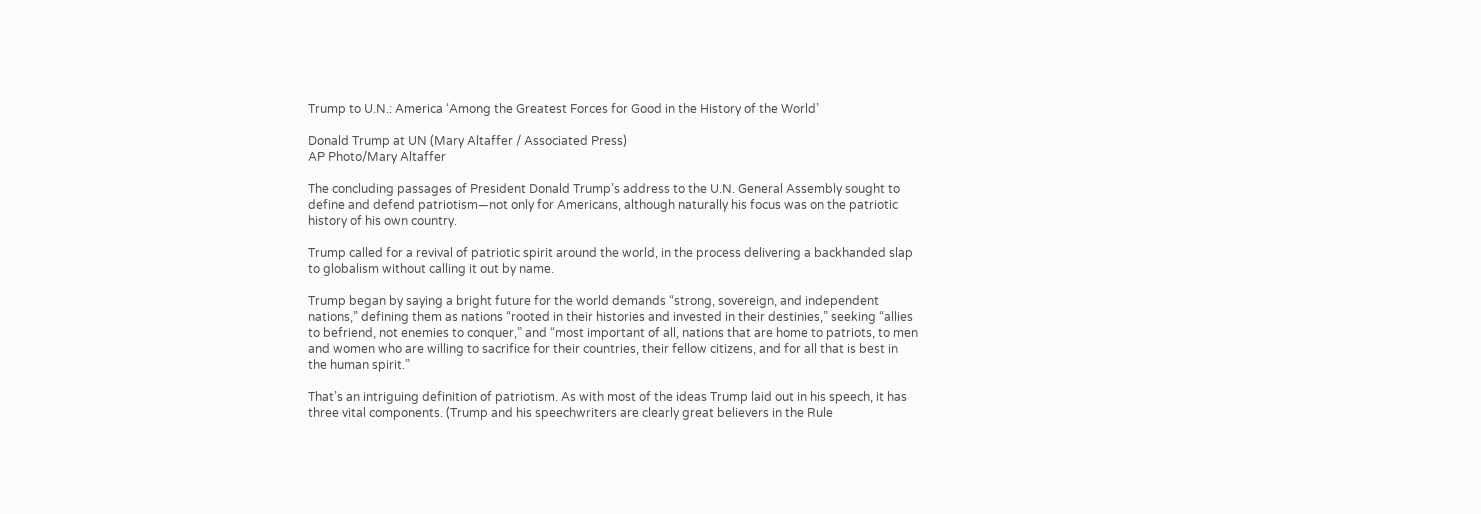Trump to U.N.: America ‘Among the Greatest Forces for Good in the History of the World’

Donald Trump at UN (Mary Altaffer / Associated Press)
AP Photo/Mary Altaffer

The concluding passages of President Donald Trump’s address to the U.N. General Assembly sought to define and defend patriotism—not only for Americans, although naturally his focus was on the patriotic history of his own country.

Trump called for a revival of patriotic spirit around the world, in the process delivering a backhanded slap to globalism without calling it out by name.

Trump began by saying a bright future for the world demands “strong, sovereign, and independent nations,” defining them as nations “rooted in their histories and invested in their destinies,” seeking “allies to befriend, not enemies to conquer,” and “most important of all, nations that are home to patriots, to men and women who are willing to sacrifice for their countries, their fellow citizens, and for all that is best in the human spirit.”

That’s an intriguing definition of patriotism. As with most of the ideas Trump laid out in his speech, it has three vital components. (Trump and his speechwriters are clearly great believers in the Rule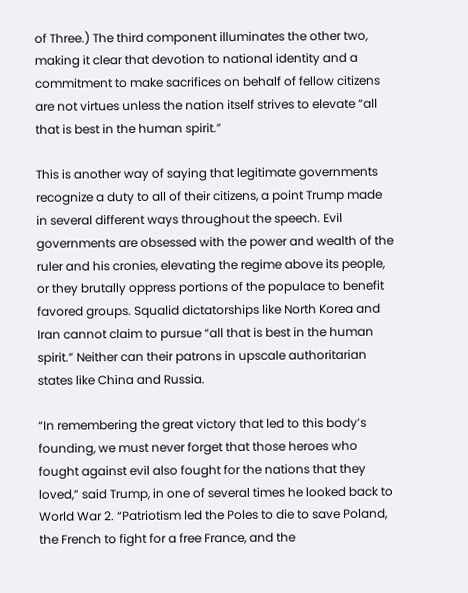of Three.) The third component illuminates the other two, making it clear that devotion to national identity and a commitment to make sacrifices on behalf of fellow citizens are not virtues unless the nation itself strives to elevate “all that is best in the human spirit.”

This is another way of saying that legitimate governments recognize a duty to all of their citizens, a point Trump made in several different ways throughout the speech. Evil governments are obsessed with the power and wealth of the ruler and his cronies, elevating the regime above its people, or they brutally oppress portions of the populace to benefit favored groups. Squalid dictatorships like North Korea and Iran cannot claim to pursue “all that is best in the human spirit.” Neither can their patrons in upscale authoritarian states like China and Russia.

“In remembering the great victory that led to this body’s founding, we must never forget that those heroes who fought against evil also fought for the nations that they loved,” said Trump, in one of several times he looked back to World War 2. “Patriotism led the Poles to die to save Poland, the French to fight for a free France, and the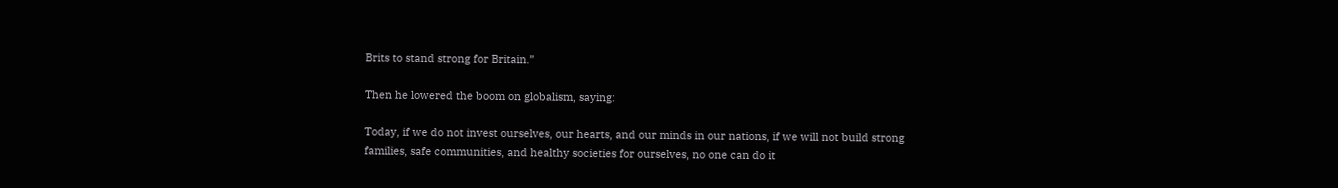Brits to stand strong for Britain.”

Then he lowered the boom on globalism, saying:

Today, if we do not invest ourselves, our hearts, and our minds in our nations, if we will not build strong families, safe communities, and healthy societies for ourselves, no one can do it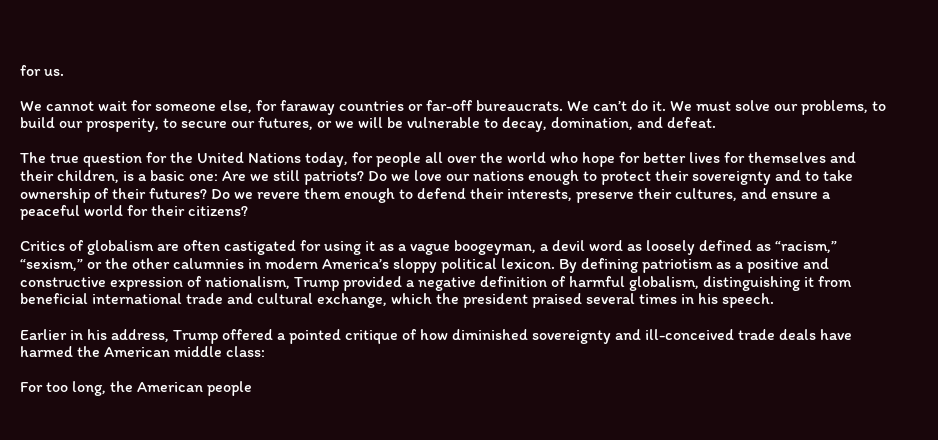for us.

We cannot wait for someone else, for faraway countries or far-off bureaucrats. We can’t do it. We must solve our problems, to build our prosperity, to secure our futures, or we will be vulnerable to decay, domination, and defeat.

The true question for the United Nations today, for people all over the world who hope for better lives for themselves and their children, is a basic one: Are we still patriots? Do we love our nations enough to protect their sovereignty and to take ownership of their futures? Do we revere them enough to defend their interests, preserve their cultures, and ensure a peaceful world for their citizens?

Critics of globalism are often castigated for using it as a vague boogeyman, a devil word as loosely defined as “racism,” “sexism,” or the other calumnies in modern America’s sloppy political lexicon. By defining patriotism as a positive and constructive expression of nationalism, Trump provided a negative definition of harmful globalism, distinguishing it from beneficial international trade and cultural exchange, which the president praised several times in his speech.

Earlier in his address, Trump offered a pointed critique of how diminished sovereignty and ill-conceived trade deals have harmed the American middle class:

For too long, the American people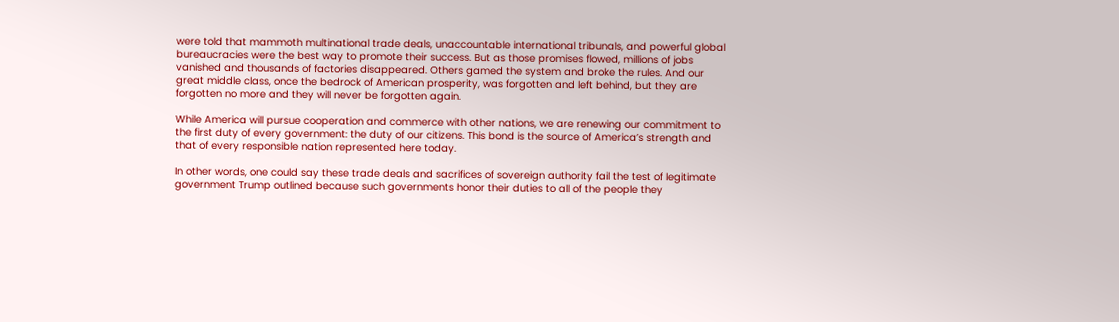were told that mammoth multinational trade deals, unaccountable international tribunals, and powerful global bureaucracies were the best way to promote their success. But as those promises flowed, millions of jobs vanished and thousands of factories disappeared. Others gamed the system and broke the rules. And our great middle class, once the bedrock of American prosperity, was forgotten and left behind, but they are forgotten no more and they will never be forgotten again.

While America will pursue cooperation and commerce with other nations, we are renewing our commitment to the first duty of every government: the duty of our citizens. This bond is the source of America’s strength and that of every responsible nation represented here today.

In other words, one could say these trade deals and sacrifices of sovereign authority fail the test of legitimate government Trump outlined because such governments honor their duties to all of the people they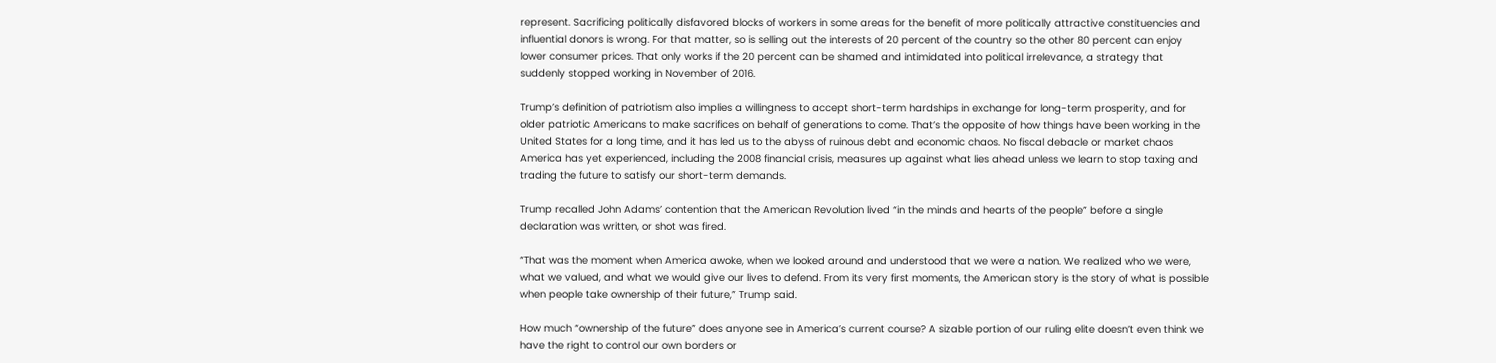represent. Sacrificing politically disfavored blocks of workers in some areas for the benefit of more politically attractive constituencies and influential donors is wrong. For that matter, so is selling out the interests of 20 percent of the country so the other 80 percent can enjoy lower consumer prices. That only works if the 20 percent can be shamed and intimidated into political irrelevance, a strategy that suddenly stopped working in November of 2016.

Trump’s definition of patriotism also implies a willingness to accept short-term hardships in exchange for long-term prosperity, and for older patriotic Americans to make sacrifices on behalf of generations to come. That’s the opposite of how things have been working in the United States for a long time, and it has led us to the abyss of ruinous debt and economic chaos. No fiscal debacle or market chaos America has yet experienced, including the 2008 financial crisis, measures up against what lies ahead unless we learn to stop taxing and trading the future to satisfy our short-term demands.

Trump recalled John Adams’ contention that the American Revolution lived “in the minds and hearts of the people” before a single declaration was written, or shot was fired.

“That was the moment when America awoke, when we looked around and understood that we were a nation. We realized who we were, what we valued, and what we would give our lives to defend. From its very first moments, the American story is the story of what is possible when people take ownership of their future,” Trump said.

How much “ownership of the future” does anyone see in America’s current course? A sizable portion of our ruling elite doesn’t even think we have the right to control our own borders or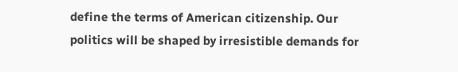define the terms of American citizenship. Our politics will be shaped by irresistible demands for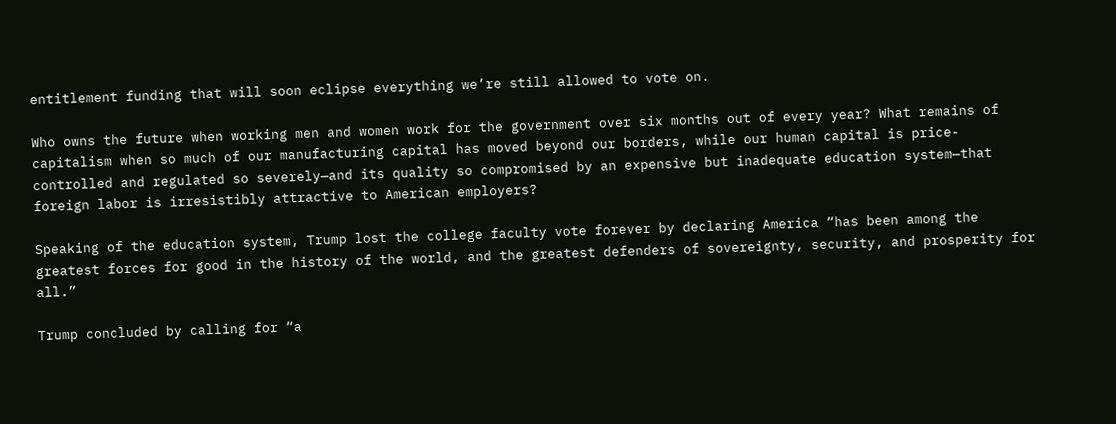entitlement funding that will soon eclipse everything we’re still allowed to vote on.

Who owns the future when working men and women work for the government over six months out of every year? What remains of capitalism when so much of our manufacturing capital has moved beyond our borders, while our human capital is price-controlled and regulated so severely—and its quality so compromised by an expensive but inadequate education system—that foreign labor is irresistibly attractive to American employers?

Speaking of the education system, Trump lost the college faculty vote forever by declaring America “has been among the greatest forces for good in the history of the world, and the greatest defenders of sovereignty, security, and prosperity for all.”

Trump concluded by calling for “a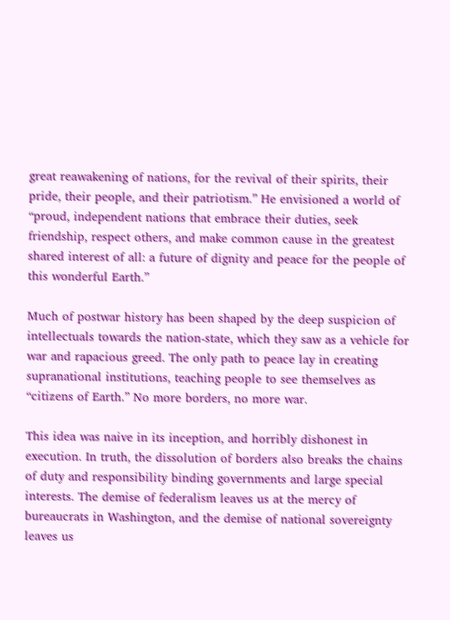great reawakening of nations, for the revival of their spirits, their pride, their people, and their patriotism.” He envisioned a world of “proud, independent nations that embrace their duties, seek friendship, respect others, and make common cause in the greatest shared interest of all: a future of dignity and peace for the people of this wonderful Earth.”

Much of postwar history has been shaped by the deep suspicion of intellectuals towards the nation-state, which they saw as a vehicle for war and rapacious greed. The only path to peace lay in creating supranational institutions, teaching people to see themselves as “citizens of Earth.” No more borders, no more war.

This idea was naive in its inception, and horribly dishonest in execution. In truth, the dissolution of borders also breaks the chains of duty and responsibility binding governments and large special interests. The demise of federalism leaves us at the mercy of bureaucrats in Washington, and the demise of national sovereignty leaves us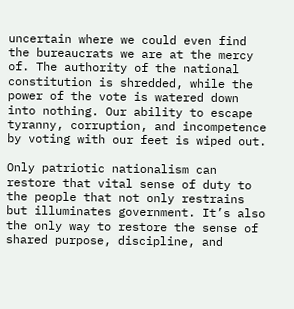uncertain where we could even find the bureaucrats we are at the mercy of. The authority of the national constitution is shredded, while the power of the vote is watered down into nothing. Our ability to escape tyranny, corruption, and incompetence by voting with our feet is wiped out.

Only patriotic nationalism can restore that vital sense of duty to the people that not only restrains but illuminates government. It’s also the only way to restore the sense of shared purpose, discipline, and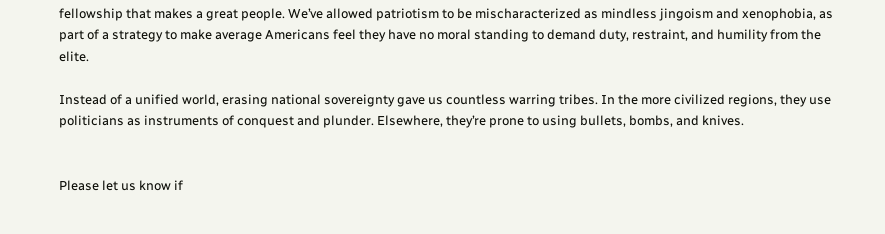fellowship that makes a great people. We’ve allowed patriotism to be mischaracterized as mindless jingoism and xenophobia, as part of a strategy to make average Americans feel they have no moral standing to demand duty, restraint, and humility from the elite.

Instead of a unified world, erasing national sovereignty gave us countless warring tribes. In the more civilized regions, they use politicians as instruments of conquest and plunder. Elsewhere, they’re prone to using bullets, bombs, and knives.


Please let us know if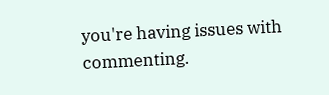you're having issues with commenting.